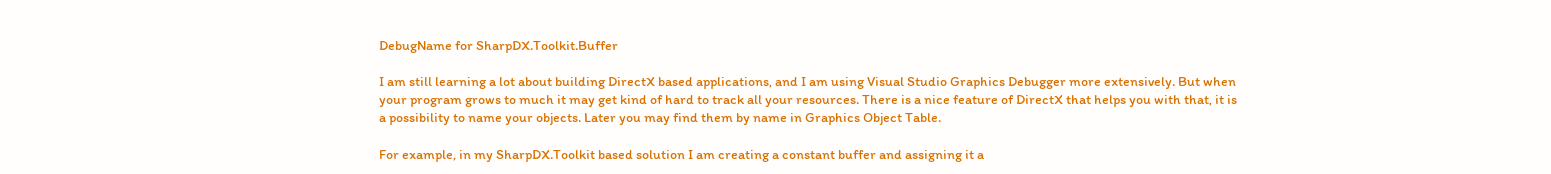DebugName for SharpDX.Toolkit.Buffer

I am still learning a lot about building DirectX based applications, and I am using Visual Studio Graphics Debugger more extensively. But when your program grows to much it may get kind of hard to track all your resources. There is a nice feature of DirectX that helps you with that, it is a possibility to name your objects. Later you may find them by name in Graphics Object Table.

For example, in my SharpDX.Toolkit based solution I am creating a constant buffer and assigning it a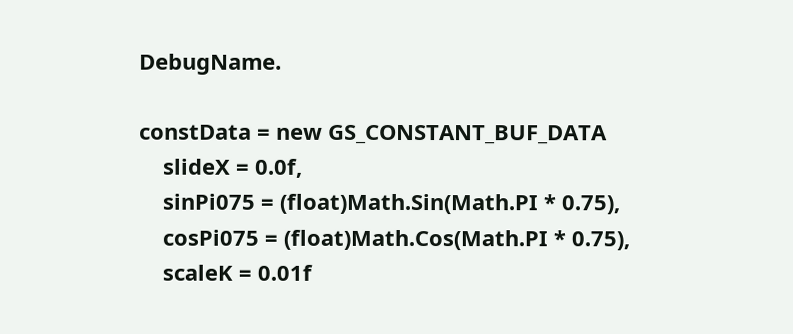DebugName.

constData = new GS_CONSTANT_BUF_DATA
    slideX = 0.0f,
    sinPi075 = (float)Math.Sin(Math.PI * 0.75),
    cosPi075 = (float)Math.Cos(Math.PI * 0.75),
    scaleK = 0.01f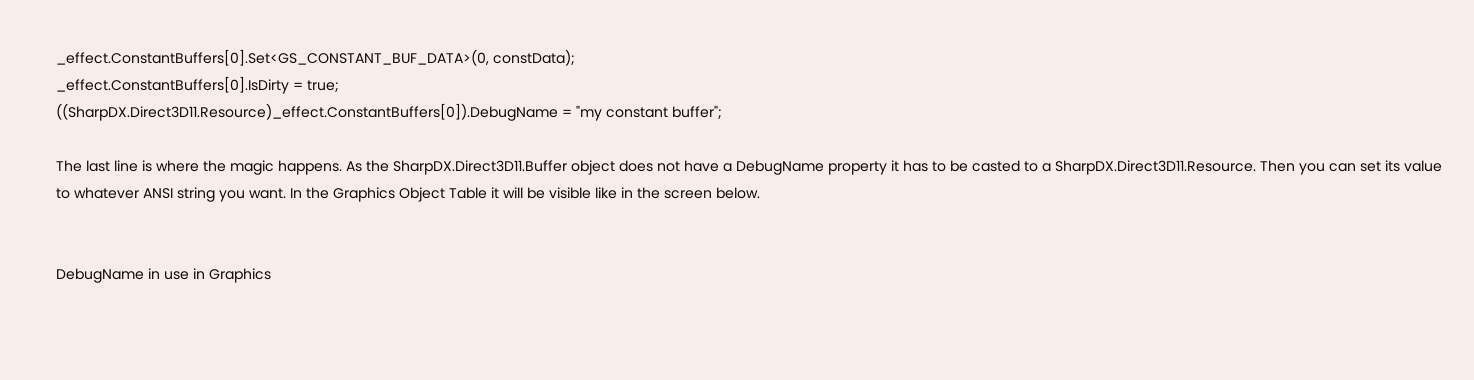_effect.ConstantBuffers[0].Set<GS_CONSTANT_BUF_DATA>(0, constData);
_effect.ConstantBuffers[0].IsDirty = true;
((SharpDX.Direct3D11.Resource)_effect.ConstantBuffers[0]).DebugName = "my constant buffer";

The last line is where the magic happens. As the SharpDX.Direct3D11.Buffer object does not have a DebugName property it has to be casted to a SharpDX.Direct3D11.Resource. Then you can set its value to whatever ANSI string you want. In the Graphics Object Table it will be visible like in the screen below.


DebugName in use in Graphics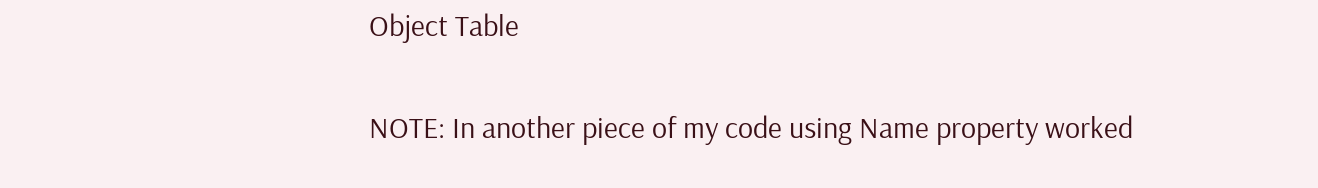Object Table

NOTE: In another piece of my code using Name property worked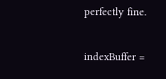perfectly fine.

indexBuffer =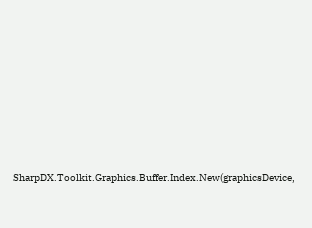SharpDX.Toolkit.Graphics.Buffer.Index.New(graphicsDevice,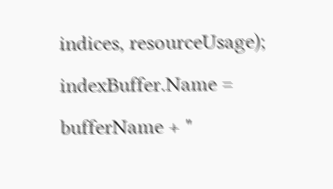indices, resourceUsage);
indexBuffer.Name = bufferName + "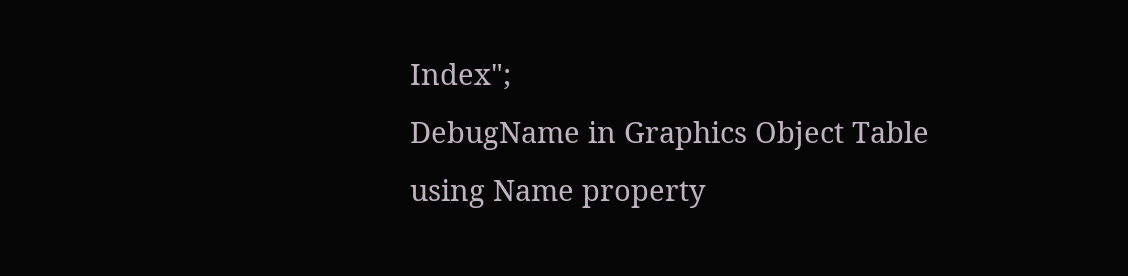Index";
DebugName in Graphics Object Table using Name property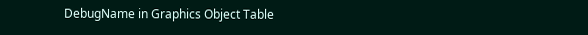DebugName in Graphics Object Table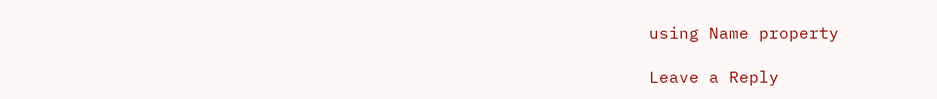using Name property

Leave a Reply